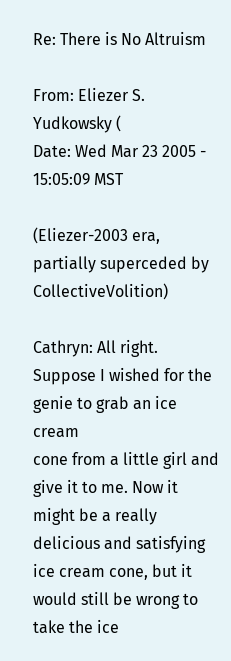Re: There is No Altruism

From: Eliezer S. Yudkowsky (
Date: Wed Mar 23 2005 - 15:05:09 MST

(Eliezer-2003 era, partially superceded by CollectiveVolition)

Cathryn: All right. Suppose I wished for the genie to grab an ice cream
cone from a little girl and give it to me. Now it might be a really
delicious and satisfying ice cream cone, but it would still be wrong to
take the ice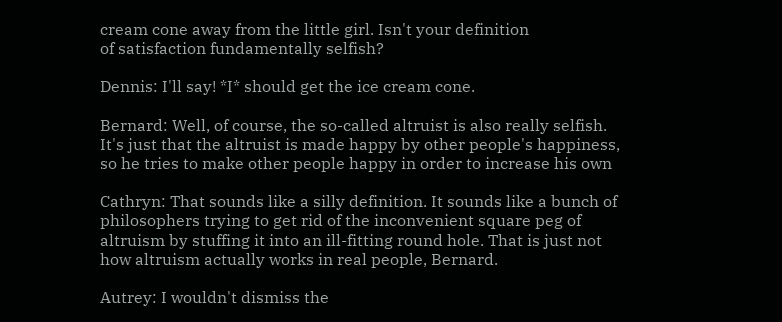cream cone away from the little girl. Isn't your definition
of satisfaction fundamentally selfish?

Dennis: I'll say! *I* should get the ice cream cone.

Bernard: Well, of course, the so-called altruist is also really selfish.
It's just that the altruist is made happy by other people's happiness,
so he tries to make other people happy in order to increase his own

Cathryn: That sounds like a silly definition. It sounds like a bunch of
philosophers trying to get rid of the inconvenient square peg of
altruism by stuffing it into an ill-fitting round hole. That is just not
how altruism actually works in real people, Bernard.

Autrey: I wouldn't dismiss the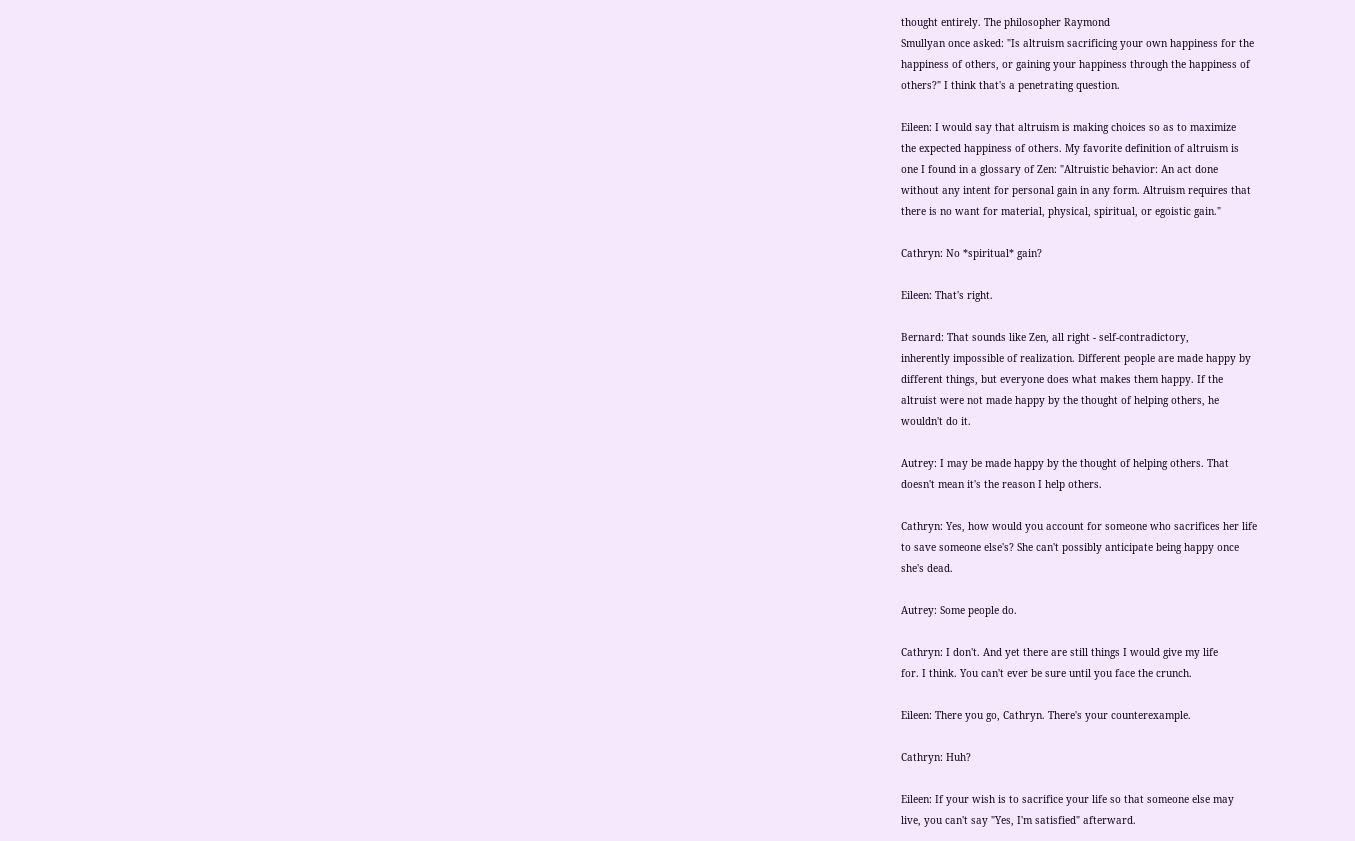thought entirely. The philosopher Raymond
Smullyan once asked: "Is altruism sacrificing your own happiness for the
happiness of others, or gaining your happiness through the happiness of
others?" I think that's a penetrating question.

Eileen: I would say that altruism is making choices so as to maximize
the expected happiness of others. My favorite definition of altruism is
one I found in a glossary of Zen: "Altruistic behavior: An act done
without any intent for personal gain in any form. Altruism requires that
there is no want for material, physical, spiritual, or egoistic gain."

Cathryn: No *spiritual* gain?

Eileen: That's right.

Bernard: That sounds like Zen, all right - self-contradictory,
inherently impossible of realization. Different people are made happy by
different things, but everyone does what makes them happy. If the
altruist were not made happy by the thought of helping others, he
wouldn't do it.

Autrey: I may be made happy by the thought of helping others. That
doesn't mean it's the reason I help others.

Cathryn: Yes, how would you account for someone who sacrifices her life
to save someone else's? She can't possibly anticipate being happy once
she's dead.

Autrey: Some people do.

Cathryn: I don't. And yet there are still things I would give my life
for. I think. You can't ever be sure until you face the crunch.

Eileen: There you go, Cathryn. There's your counterexample.

Cathryn: Huh?

Eileen: If your wish is to sacrifice your life so that someone else may
live, you can't say "Yes, I'm satisfied" afterward.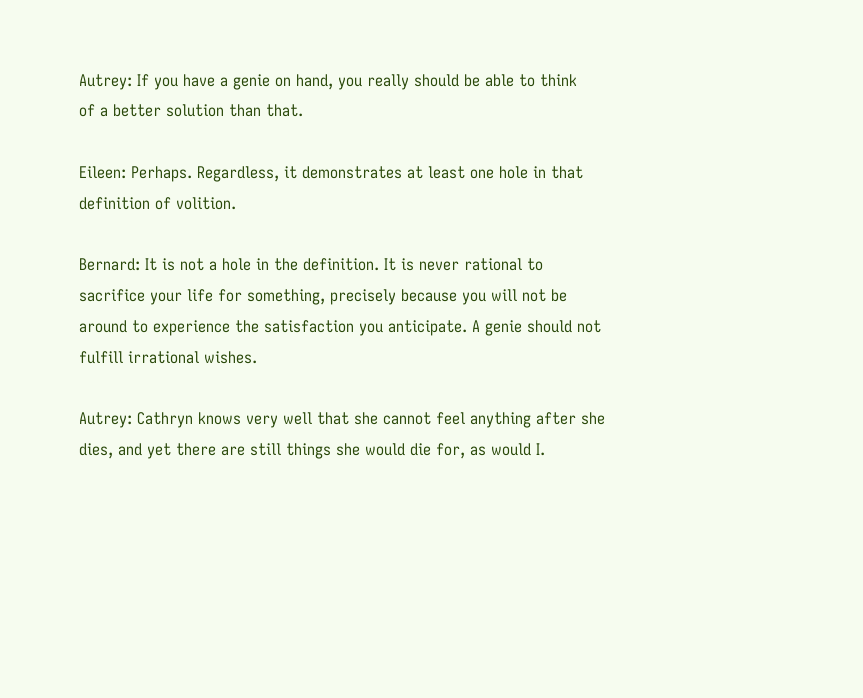Autrey: If you have a genie on hand, you really should be able to think
of a better solution than that.

Eileen: Perhaps. Regardless, it demonstrates at least one hole in that
definition of volition.

Bernard: It is not a hole in the definition. It is never rational to
sacrifice your life for something, precisely because you will not be
around to experience the satisfaction you anticipate. A genie should not
fulfill irrational wishes.

Autrey: Cathryn knows very well that she cannot feel anything after she
dies, and yet there are still things she would die for, as would I.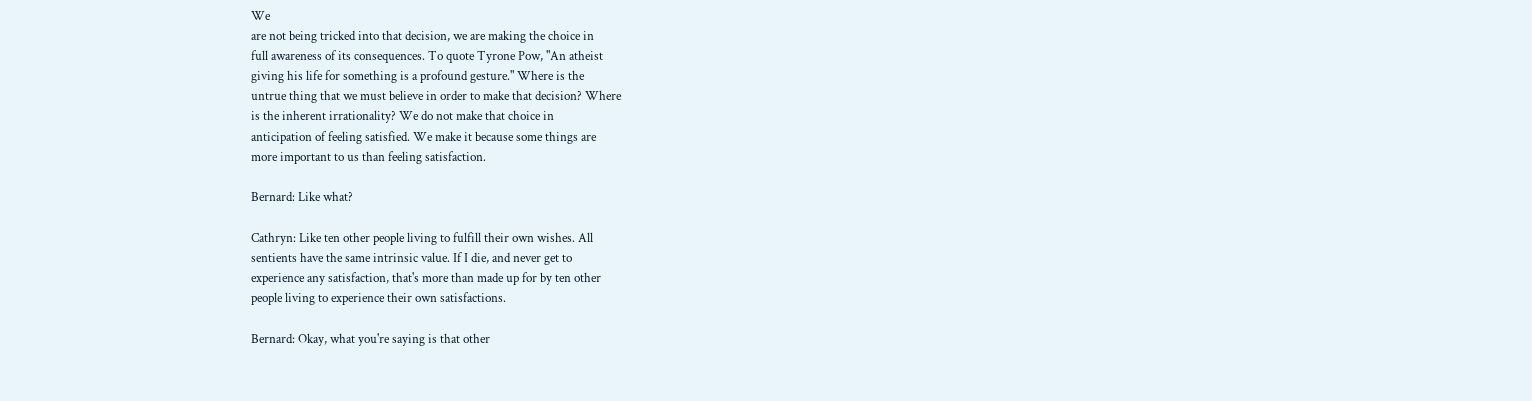We
are not being tricked into that decision, we are making the choice in
full awareness of its consequences. To quote Tyrone Pow, "An atheist
giving his life for something is a profound gesture." Where is the
untrue thing that we must believe in order to make that decision? Where
is the inherent irrationality? We do not make that choice in
anticipation of feeling satisfied. We make it because some things are
more important to us than feeling satisfaction.

Bernard: Like what?

Cathryn: Like ten other people living to fulfill their own wishes. All
sentients have the same intrinsic value. If I die, and never get to
experience any satisfaction, that's more than made up for by ten other
people living to experience their own satisfactions.

Bernard: Okay, what you're saying is that other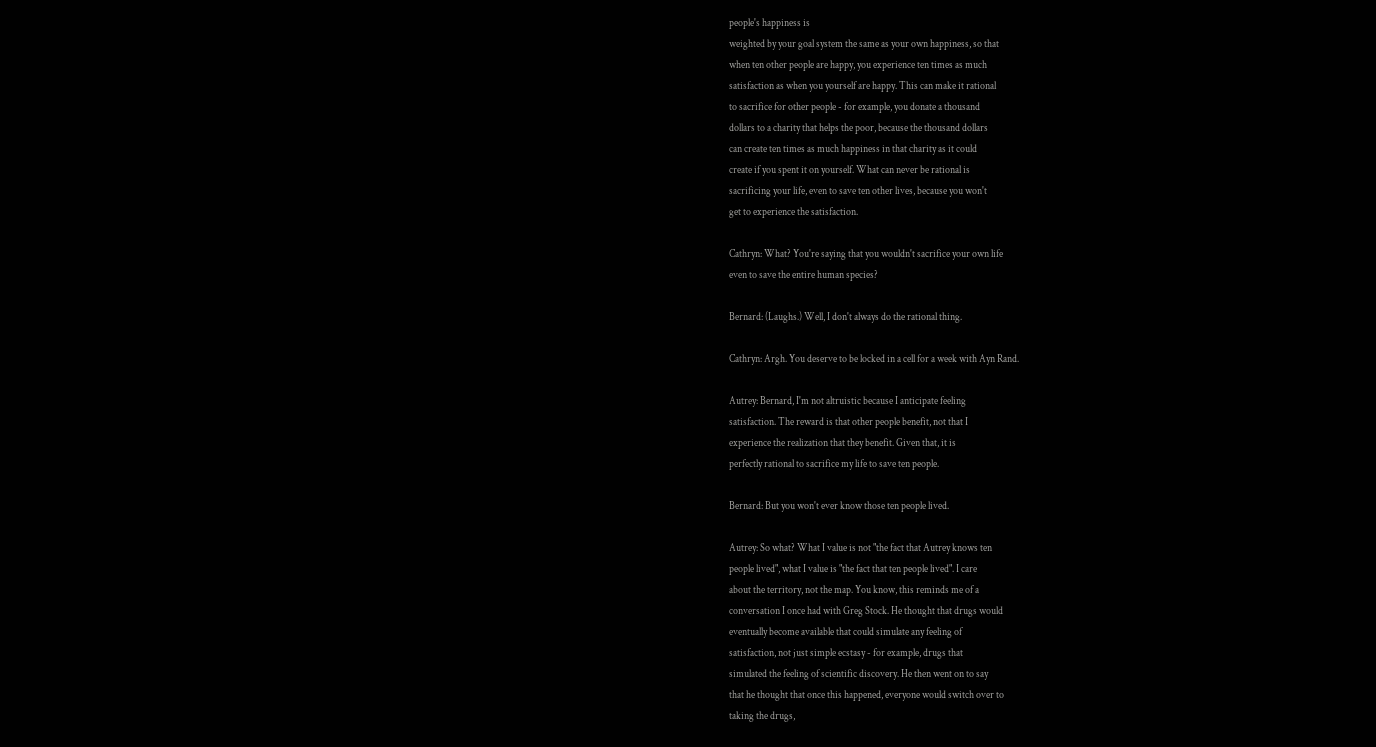people's happiness is
weighted by your goal system the same as your own happiness, so that
when ten other people are happy, you experience ten times as much
satisfaction as when you yourself are happy. This can make it rational
to sacrifice for other people - for example, you donate a thousand
dollars to a charity that helps the poor, because the thousand dollars
can create ten times as much happiness in that charity as it could
create if you spent it on yourself. What can never be rational is
sacrificing your life, even to save ten other lives, because you won't
get to experience the satisfaction.

Cathryn: What? You're saying that you wouldn't sacrifice your own life
even to save the entire human species?

Bernard: (Laughs.) Well, I don't always do the rational thing.

Cathryn: Argh. You deserve to be locked in a cell for a week with Ayn Rand.

Autrey: Bernard, I'm not altruistic because I anticipate feeling
satisfaction. The reward is that other people benefit, not that I
experience the realization that they benefit. Given that, it is
perfectly rational to sacrifice my life to save ten people.

Bernard: But you won't ever know those ten people lived.

Autrey: So what? What I value is not "the fact that Autrey knows ten
people lived", what I value is "the fact that ten people lived". I care
about the territory, not the map. You know, this reminds me of a
conversation I once had with Greg Stock. He thought that drugs would
eventually become available that could simulate any feeling of
satisfaction, not just simple ecstasy - for example, drugs that
simulated the feeling of scientific discovery. He then went on to say
that he thought that once this happened, everyone would switch over to
taking the drugs,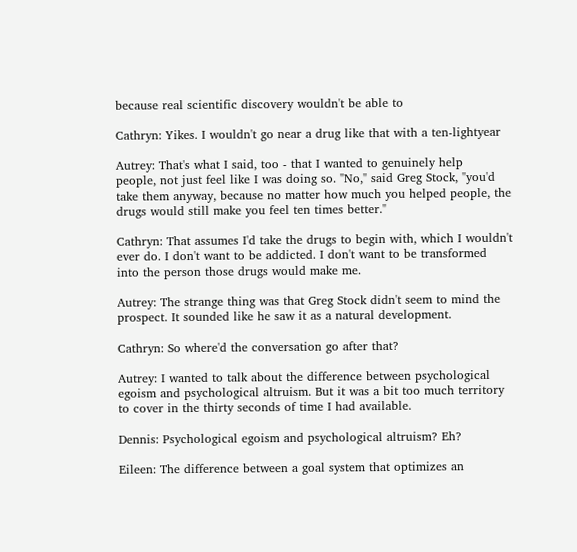because real scientific discovery wouldn't be able to

Cathryn: Yikes. I wouldn't go near a drug like that with a ten-lightyear

Autrey: That's what I said, too - that I wanted to genuinely help
people, not just feel like I was doing so. "No," said Greg Stock, "you'd
take them anyway, because no matter how much you helped people, the
drugs would still make you feel ten times better."

Cathryn: That assumes I'd take the drugs to begin with, which I wouldn't
ever do. I don't want to be addicted. I don't want to be transformed
into the person those drugs would make me.

Autrey: The strange thing was that Greg Stock didn't seem to mind the
prospect. It sounded like he saw it as a natural development.

Cathryn: So where'd the conversation go after that?

Autrey: I wanted to talk about the difference between psychological
egoism and psychological altruism. But it was a bit too much territory
to cover in the thirty seconds of time I had available.

Dennis: Psychological egoism and psychological altruism? Eh?

Eileen: The difference between a goal system that optimizes an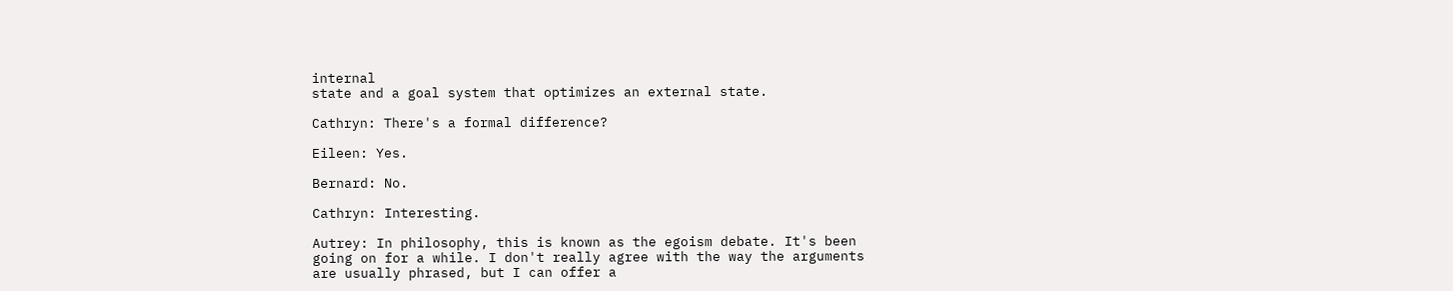internal
state and a goal system that optimizes an external state.

Cathryn: There's a formal difference?

Eileen: Yes.

Bernard: No.

Cathryn: Interesting.

Autrey: In philosophy, this is known as the egoism debate. It's been
going on for a while. I don't really agree with the way the arguments
are usually phrased, but I can offer a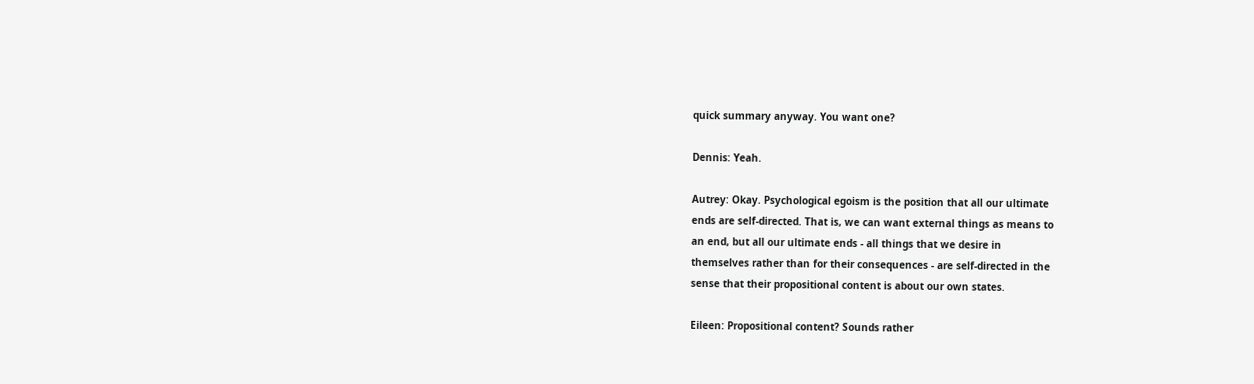quick summary anyway. You want one?

Dennis: Yeah.

Autrey: Okay. Psychological egoism is the position that all our ultimate
ends are self-directed. That is, we can want external things as means to
an end, but all our ultimate ends - all things that we desire in
themselves rather than for their consequences - are self-directed in the
sense that their propositional content is about our own states.

Eileen: Propositional content? Sounds rather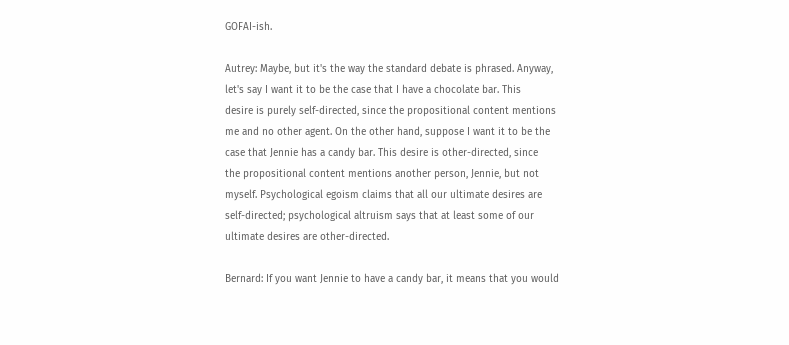GOFAI-ish.

Autrey: Maybe, but it's the way the standard debate is phrased. Anyway,
let's say I want it to be the case that I have a chocolate bar. This
desire is purely self-directed, since the propositional content mentions
me and no other agent. On the other hand, suppose I want it to be the
case that Jennie has a candy bar. This desire is other-directed, since
the propositional content mentions another person, Jennie, but not
myself. Psychological egoism claims that all our ultimate desires are
self-directed; psychological altruism says that at least some of our
ultimate desires are other-directed.

Bernard: If you want Jennie to have a candy bar, it means that you would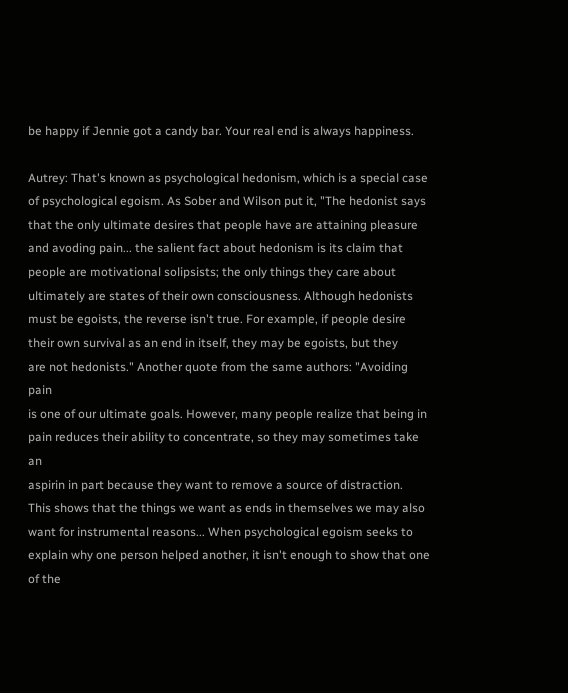be happy if Jennie got a candy bar. Your real end is always happiness.

Autrey: That's known as psychological hedonism, which is a special case
of psychological egoism. As Sober and Wilson put it, "The hedonist says
that the only ultimate desires that people have are attaining pleasure
and avoding pain... the salient fact about hedonism is its claim that
people are motivational solipsists; the only things they care about
ultimately are states of their own consciousness. Although hedonists
must be egoists, the reverse isn't true. For example, if people desire
their own survival as an end in itself, they may be egoists, but they
are not hedonists." Another quote from the same authors: "Avoiding pain
is one of our ultimate goals. However, many people realize that being in
pain reduces their ability to concentrate, so they may sometimes take an
aspirin in part because they want to remove a source of distraction.
This shows that the things we want as ends in themselves we may also
want for instrumental reasons... When psychological egoism seeks to
explain why one person helped another, it isn't enough to show that one
of the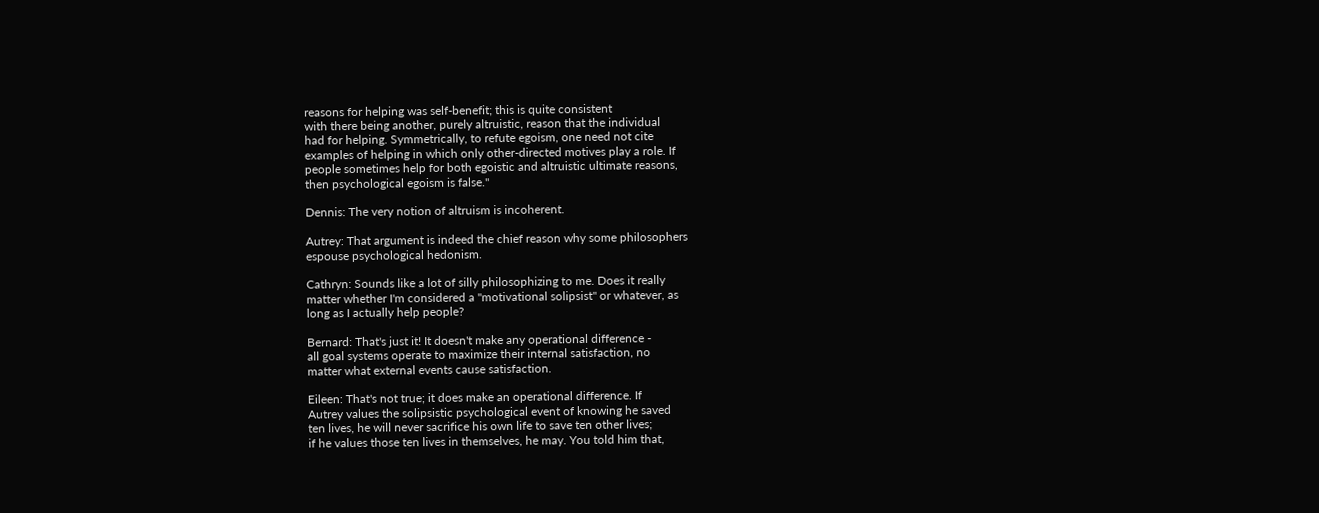reasons for helping was self-benefit; this is quite consistent
with there being another, purely altruistic, reason that the individual
had for helping. Symmetrically, to refute egoism, one need not cite
examples of helping in which only other-directed motives play a role. If
people sometimes help for both egoistic and altruistic ultimate reasons,
then psychological egoism is false."

Dennis: The very notion of altruism is incoherent.

Autrey: That argument is indeed the chief reason why some philosophers
espouse psychological hedonism.

Cathryn: Sounds like a lot of silly philosophizing to me. Does it really
matter whether I'm considered a "motivational solipsist" or whatever, as
long as I actually help people?

Bernard: That's just it! It doesn't make any operational difference -
all goal systems operate to maximize their internal satisfaction, no
matter what external events cause satisfaction.

Eileen: That's not true; it does make an operational difference. If
Autrey values the solipsistic psychological event of knowing he saved
ten lives, he will never sacrifice his own life to save ten other lives;
if he values those ten lives in themselves, he may. You told him that,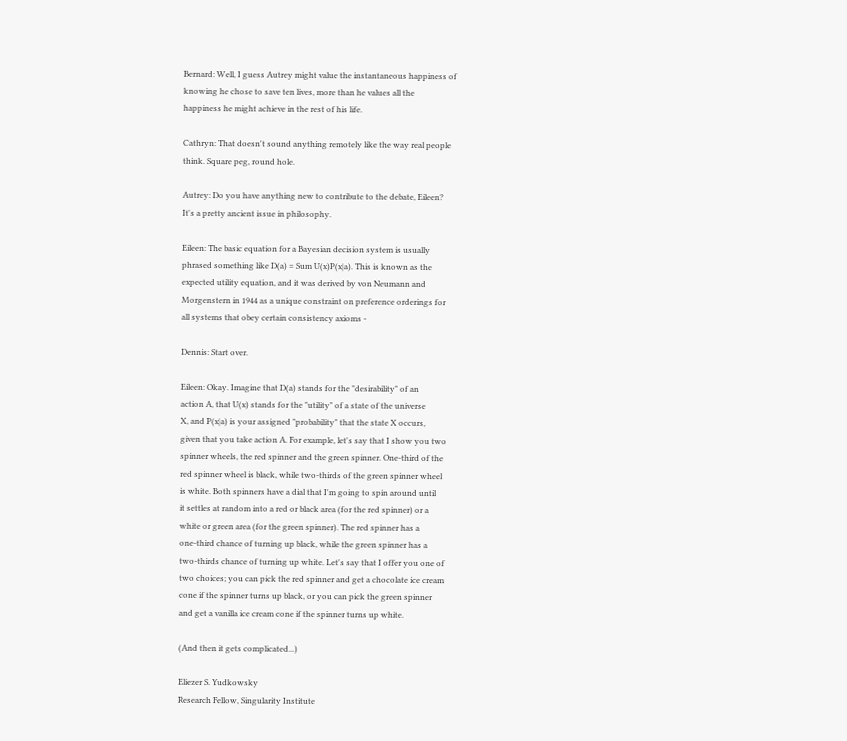Bernard: Well, I guess Autrey might value the instantaneous happiness of
knowing he chose to save ten lives, more than he values all the
happiness he might achieve in the rest of his life.

Cathryn: That doesn't sound anything remotely like the way real people
think. Square peg, round hole.

Autrey: Do you have anything new to contribute to the debate, Eileen?
It's a pretty ancient issue in philosophy.

Eileen: The basic equation for a Bayesian decision system is usually
phrased something like D(a) = Sum U(x)P(x|a). This is known as the
expected utility equation, and it was derived by von Neumann and
Morgenstern in 1944 as a unique constraint on preference orderings for
all systems that obey certain consistency axioms -

Dennis: Start over.

Eileen: Okay. Imagine that D(a) stands for the "desirability" of an
action A, that U(x) stands for the "utility" of a state of the universe
X, and P(x|a) is your assigned "probability" that the state X occurs,
given that you take action A. For example, let's say that I show you two
spinner wheels, the red spinner and the green spinner. One-third of the
red spinner wheel is black, while two-thirds of the green spinner wheel
is white. Both spinners have a dial that I'm going to spin around until
it settles at random into a red or black area (for the red spinner) or a
white or green area (for the green spinner). The red spinner has a
one-third chance of turning up black, while the green spinner has a
two-thirds chance of turning up white. Let's say that I offer you one of
two choices; you can pick the red spinner and get a chocolate ice cream
cone if the spinner turns up black, or you can pick the green spinner
and get a vanilla ice cream cone if the spinner turns up white.

(And then it gets complicated...)

Eliezer S. Yudkowsky
Research Fellow, Singularity Institute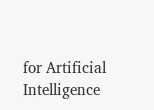for Artificial Intelligence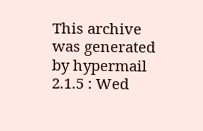This archive was generated by hypermail 2.1.5 : Wed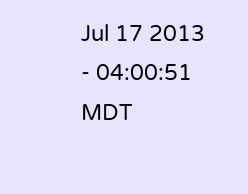Jul 17 2013 - 04:00:51 MDT